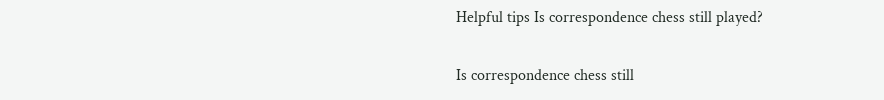Helpful tips Is correspondence chess still played?

Is correspondence chess still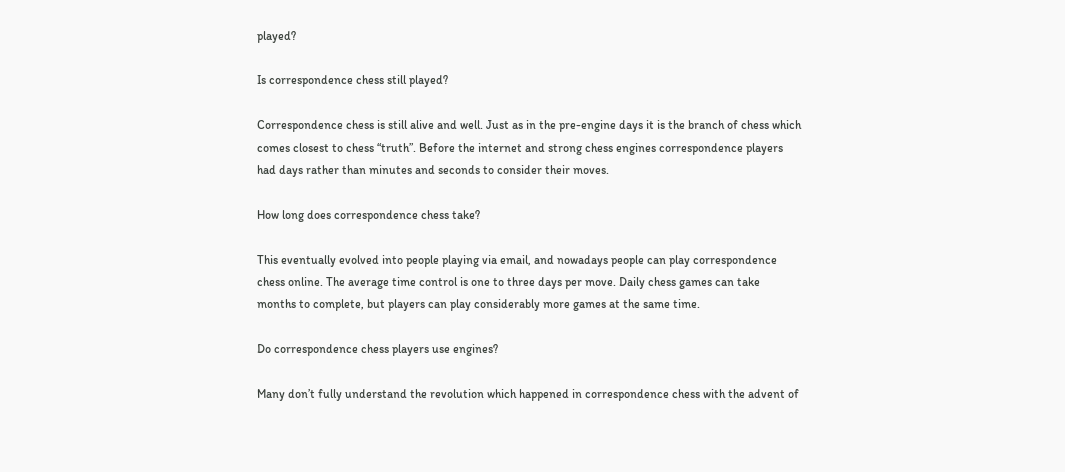played?

Is correspondence chess still played?

Correspondence chess is still alive and well. Just as in the pre-engine days it is the branch of chess which comes closest to chess “truth”. Before the internet and strong chess engines correspondence players had days rather than minutes and seconds to consider their moves.

How long does correspondence chess take?

This eventually evolved into people playing via email, and nowadays people can play correspondence chess online. The average time control is one to three days per move. Daily chess games can take months to complete, but players can play considerably more games at the same time.

Do correspondence chess players use engines?

Many don’t fully understand the revolution which happened in correspondence chess with the advent of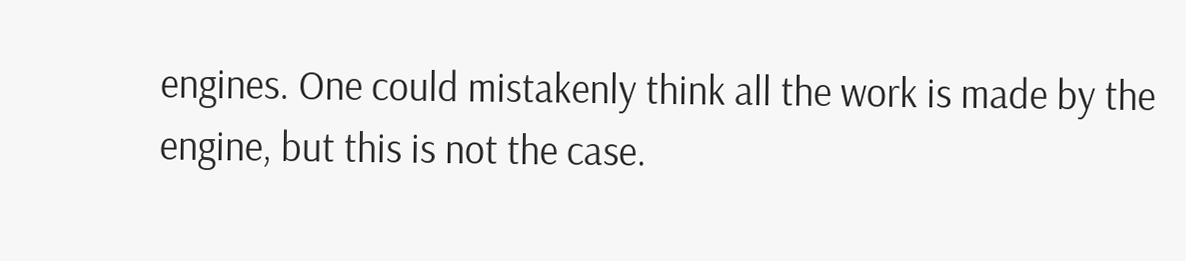engines. One could mistakenly think all the work is made by the engine, but this is not the case.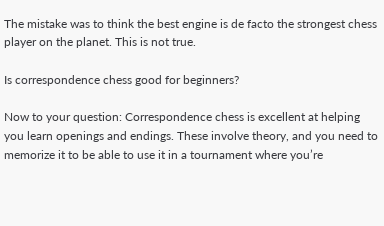The mistake was to think the best engine is de facto the strongest chess player on the planet. This is not true.

Is correspondence chess good for beginners?

Now to your question: Correspondence chess is excellent at helping you learn openings and endings. These involve theory, and you need to memorize it to be able to use it in a tournament where you’re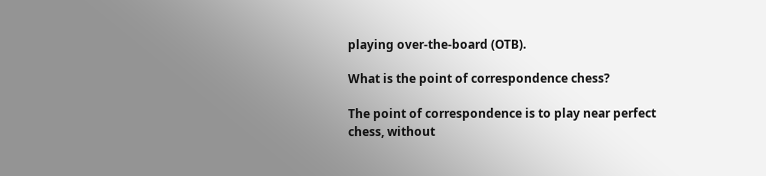playing over-the-board (OTB).

What is the point of correspondence chess?

The point of correspondence is to play near perfect chess, without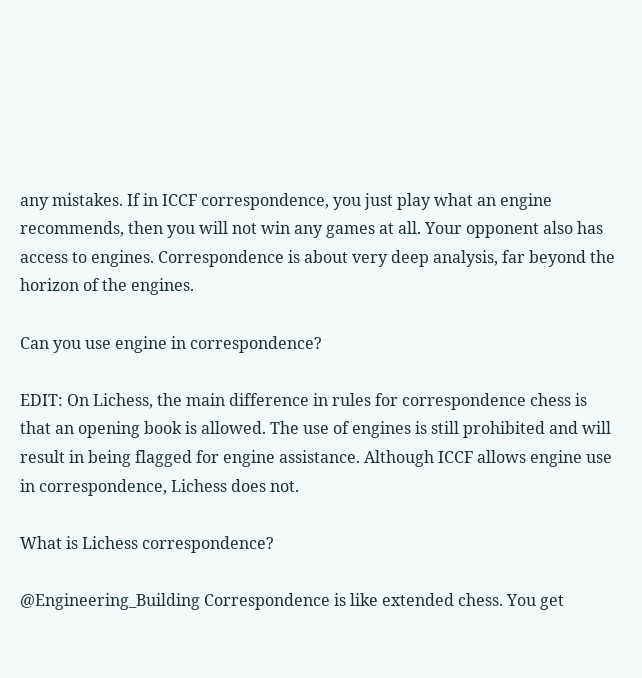any mistakes. If in ICCF correspondence, you just play what an engine recommends, then you will not win any games at all. Your opponent also has access to engines. Correspondence is about very deep analysis, far beyond the horizon of the engines.

Can you use engine in correspondence?

EDIT: On Lichess, the main difference in rules for correspondence chess is that an opening book is allowed. The use of engines is still prohibited and will result in being flagged for engine assistance. Although ICCF allows engine use in correspondence, Lichess does not.

What is Lichess correspondence?

@Engineering_Building Correspondence is like extended chess. You get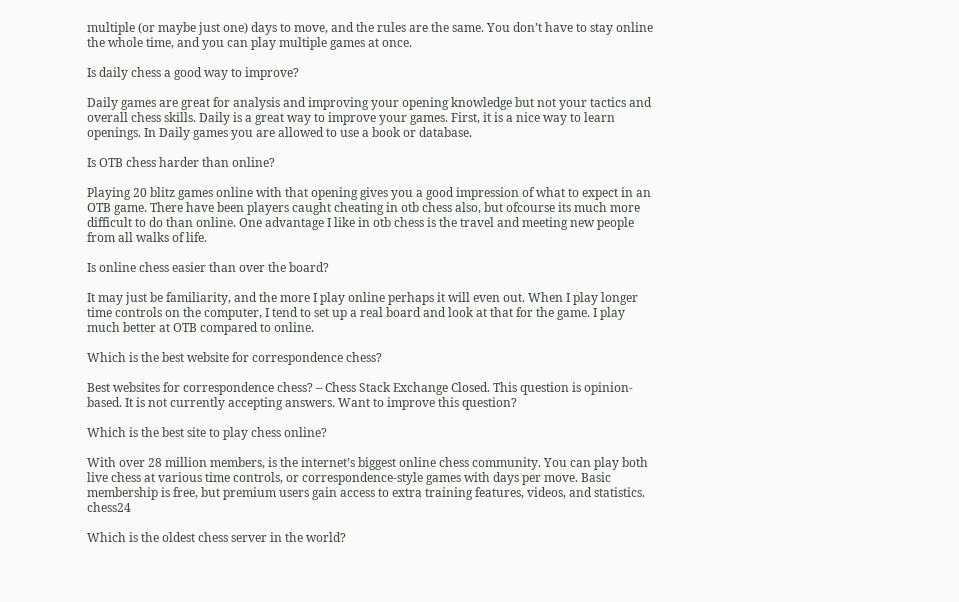multiple (or maybe just one) days to move, and the rules are the same. You don’t have to stay online the whole time, and you can play multiple games at once.

Is daily chess a good way to improve?

Daily games are great for analysis and improving your opening knowledge but not your tactics and overall chess skills. Daily is a great way to improve your games. First, it is a nice way to learn openings. In Daily games you are allowed to use a book or database.

Is OTB chess harder than online?

Playing 20 blitz games online with that opening gives you a good impression of what to expect in an OTB game. There have been players caught cheating in otb chess also, but ofcourse its much more difficult to do than online. One advantage I like in otb chess is the travel and meeting new people from all walks of life.

Is online chess easier than over the board?

It may just be familiarity, and the more I play online perhaps it will even out. When I play longer time controls on the computer, I tend to set up a real board and look at that for the game. I play much better at OTB compared to online.

Which is the best website for correspondence chess?

Best websites for correspondence chess? – Chess Stack Exchange Closed. This question is opinion-based. It is not currently accepting answers. Want to improve this question?

Which is the best site to play chess online?

With over 28 million members, is the internet’s biggest online chess community. You can play both live chess at various time controls, or correspondence-style games with days per move. Basic membership is free, but premium users gain access to extra training features, videos, and statistics. chess24

Which is the oldest chess server in the world?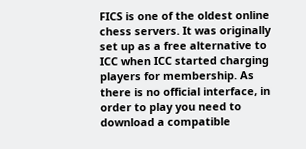FICS is one of the oldest online chess servers. It was originally set up as a free alternative to ICC when ICC started charging players for membership. As there is no official interface, in order to play you need to download a compatible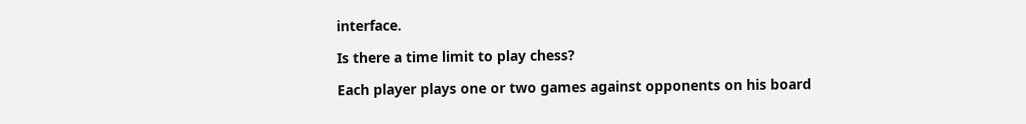interface.

Is there a time limit to play chess?

Each player plays one or two games against opponents on his board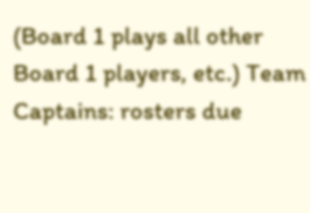(Board 1 plays all other Board 1 players, etc.) Team Captains: rosters due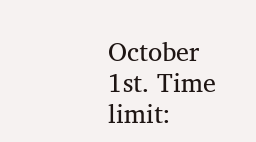October 1st. Time limit: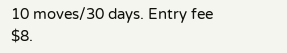10 moves/30 days. Entry fee $8.